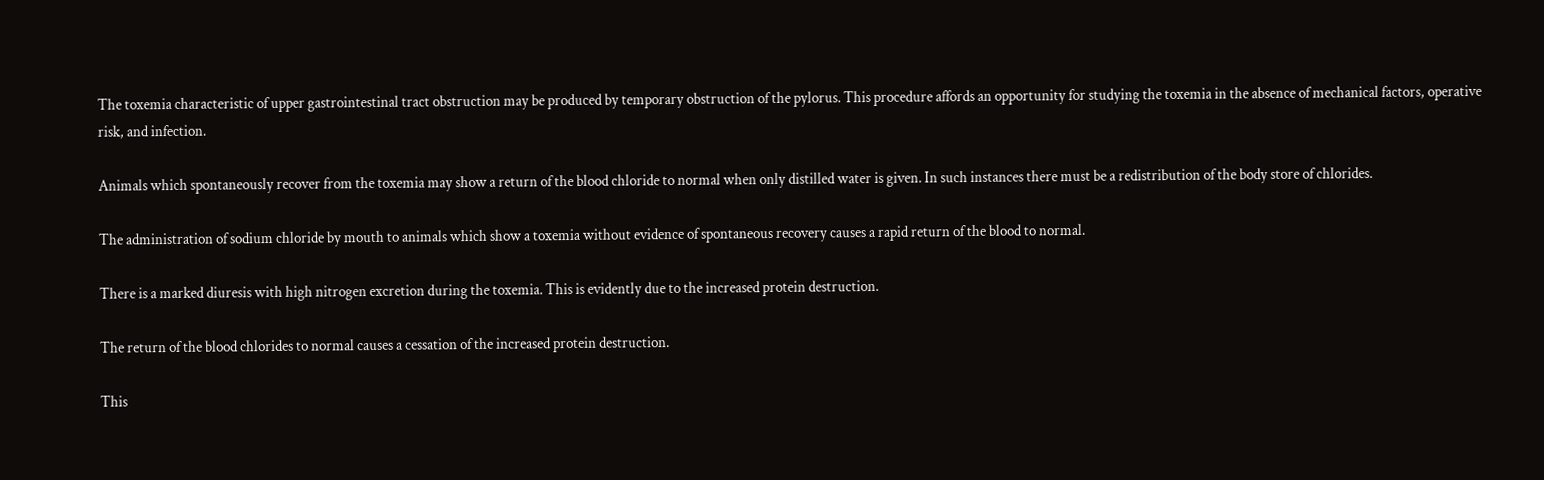The toxemia characteristic of upper gastrointestinal tract obstruction may be produced by temporary obstruction of the pylorus. This procedure affords an opportunity for studying the toxemia in the absence of mechanical factors, operative risk, and infection.

Animals which spontaneously recover from the toxemia may show a return of the blood chloride to normal when only distilled water is given. In such instances there must be a redistribution of the body store of chlorides.

The administration of sodium chloride by mouth to animals which show a toxemia without evidence of spontaneous recovery causes a rapid return of the blood to normal.

There is a marked diuresis with high nitrogen excretion during the toxemia. This is evidently due to the increased protein destruction.

The return of the blood chlorides to normal causes a cessation of the increased protein destruction.

This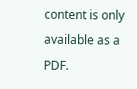content is only available as a PDF.